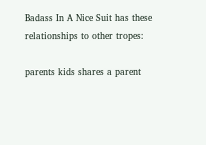Badass In A Nice Suit has these relationships to other tropes:

parents kids shares a parent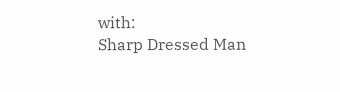with:
Sharp Dressed Man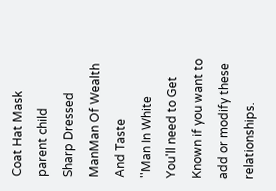Coat Hat Mask
parent child
Sharp Dressed ManMan Of Wealth And Taste
''Man In White
You'll need to Get Known if you want to add or modify these relationships.